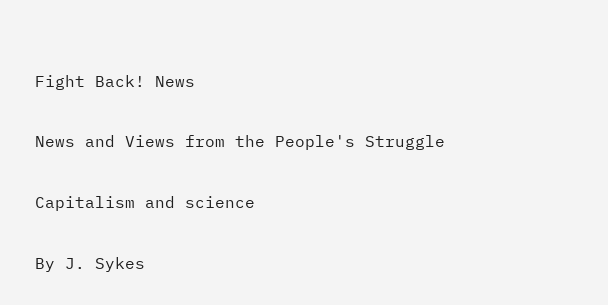Fight Back! News

News and Views from the People's Struggle

Capitalism and science

By J. Sykes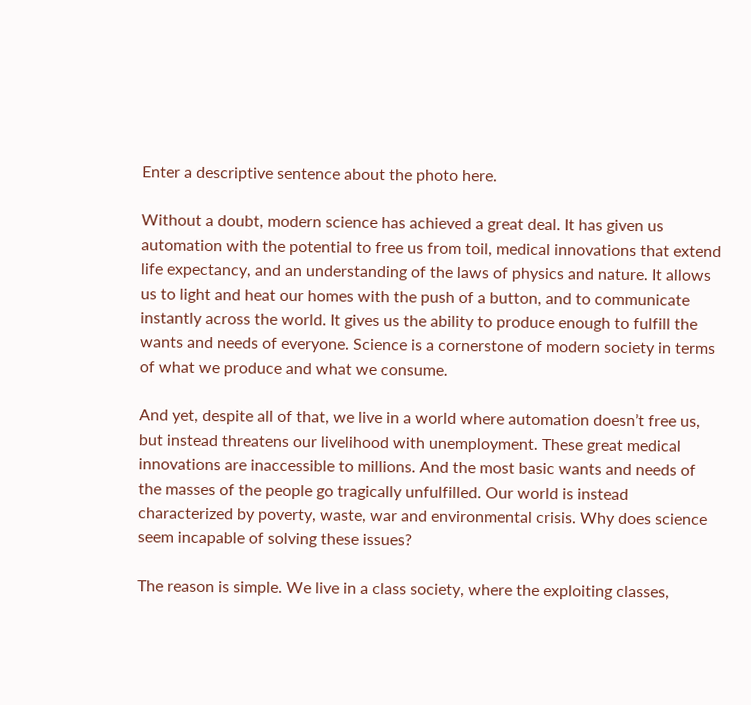Enter a descriptive sentence about the photo here.

Without a doubt, modern science has achieved a great deal. It has given us automation with the potential to free us from toil, medical innovations that extend life expectancy, and an understanding of the laws of physics and nature. It allows us to light and heat our homes with the push of a button, and to communicate instantly across the world. It gives us the ability to produce enough to fulfill the wants and needs of everyone. Science is a cornerstone of modern society in terms of what we produce and what we consume.

And yet, despite all of that, we live in a world where automation doesn’t free us, but instead threatens our livelihood with unemployment. These great medical innovations are inaccessible to millions. And the most basic wants and needs of the masses of the people go tragically unfulfilled. Our world is instead characterized by poverty, waste, war and environmental crisis. Why does science seem incapable of solving these issues?

The reason is simple. We live in a class society, where the exploiting classes,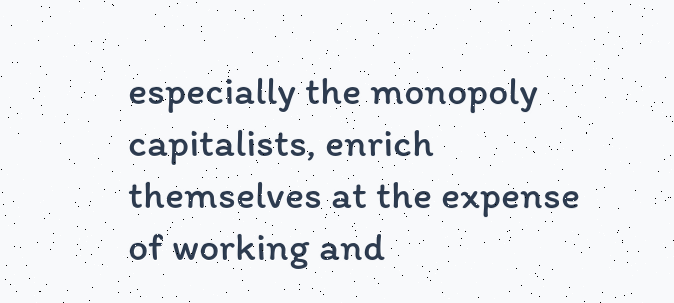especially the monopoly capitalists, enrich themselves at the expense of working and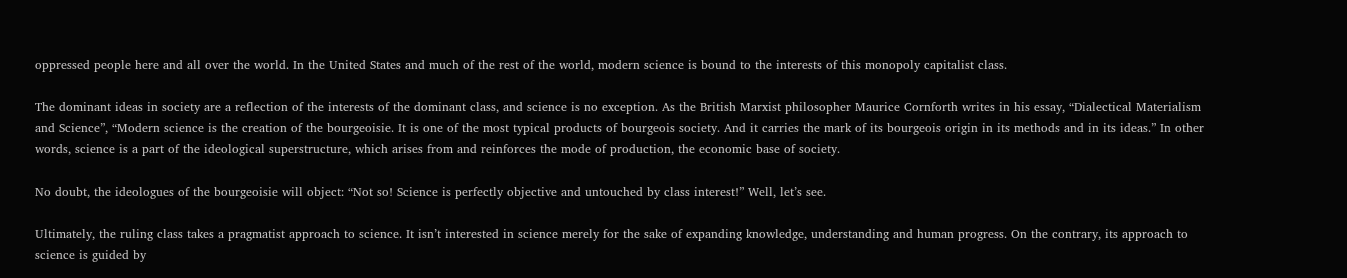oppressed people here and all over the world. In the United States and much of the rest of the world, modern science is bound to the interests of this monopoly capitalist class.

The dominant ideas in society are a reflection of the interests of the dominant class, and science is no exception. As the British Marxist philosopher Maurice Cornforth writes in his essay, “Dialectical Materialism and Science”, “Modern science is the creation of the bourgeoisie. It is one of the most typical products of bourgeois society. And it carries the mark of its bourgeois origin in its methods and in its ideas.” In other words, science is a part of the ideological superstructure, which arises from and reinforces the mode of production, the economic base of society.

No doubt, the ideologues of the bourgeoisie will object: “Not so! Science is perfectly objective and untouched by class interest!” Well, let’s see.

Ultimately, the ruling class takes a pragmatist approach to science. It isn’t interested in science merely for the sake of expanding knowledge, understanding and human progress. On the contrary, its approach to science is guided by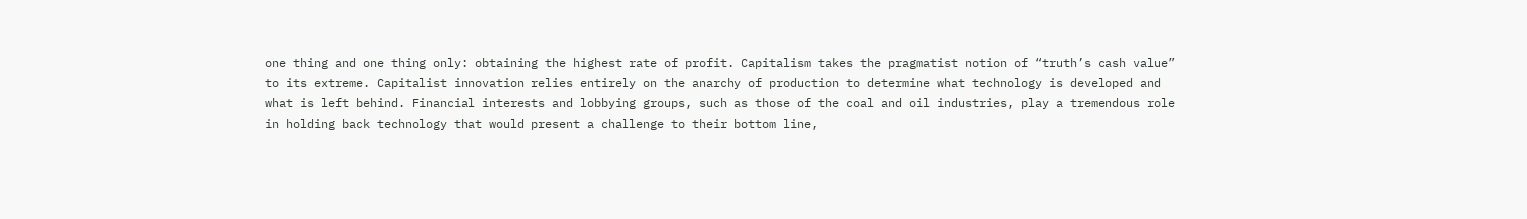one thing and one thing only: obtaining the highest rate of profit. Capitalism takes the pragmatist notion of “truth’s cash value” to its extreme. Capitalist innovation relies entirely on the anarchy of production to determine what technology is developed and what is left behind. Financial interests and lobbying groups, such as those of the coal and oil industries, play a tremendous role in holding back technology that would present a challenge to their bottom line,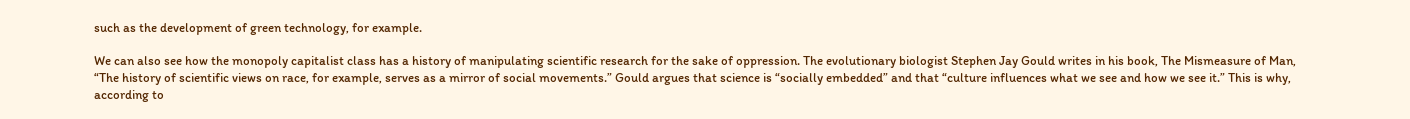such as the development of green technology, for example.

We can also see how the monopoly capitalist class has a history of manipulating scientific research for the sake of oppression. The evolutionary biologist Stephen Jay Gould writes in his book, The Mismeasure of Man, “The history of scientific views on race, for example, serves as a mirror of social movements.” Gould argues that science is “socially embedded” and that “culture influences what we see and how we see it.” This is why, according to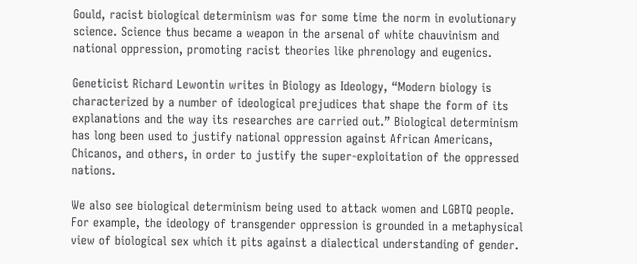Gould, racist biological determinism was for some time the norm in evolutionary science. Science thus became a weapon in the arsenal of white chauvinism and national oppression, promoting racist theories like phrenology and eugenics.

Geneticist Richard Lewontin writes in Biology as Ideology, “Modern biology is characterized by a number of ideological prejudices that shape the form of its explanations and the way its researches are carried out.” Biological determinism has long been used to justify national oppression against African Americans, Chicanos, and others, in order to justify the super-exploitation of the oppressed nations.

We also see biological determinism being used to attack women and LGBTQ people. For example, the ideology of transgender oppression is grounded in a metaphysical view of biological sex which it pits against a dialectical understanding of gender.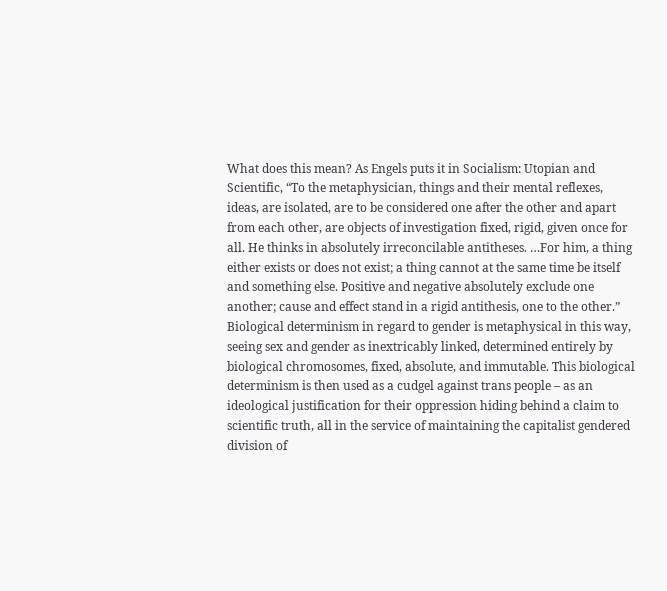What does this mean? As Engels puts it in Socialism: Utopian and Scientific, “To the metaphysician, things and their mental reflexes, ideas, are isolated, are to be considered one after the other and apart from each other, are objects of investigation fixed, rigid, given once for all. He thinks in absolutely irreconcilable antitheses. …For him, a thing either exists or does not exist; a thing cannot at the same time be itself and something else. Positive and negative absolutely exclude one another; cause and effect stand in a rigid antithesis, one to the other.” Biological determinism in regard to gender is metaphysical in this way, seeing sex and gender as inextricably linked, determined entirely by biological chromosomes, fixed, absolute, and immutable. This biological determinism is then used as a cudgel against trans people – as an ideological justification for their oppression hiding behind a claim to scientific truth, all in the service of maintaining the capitalist gendered division of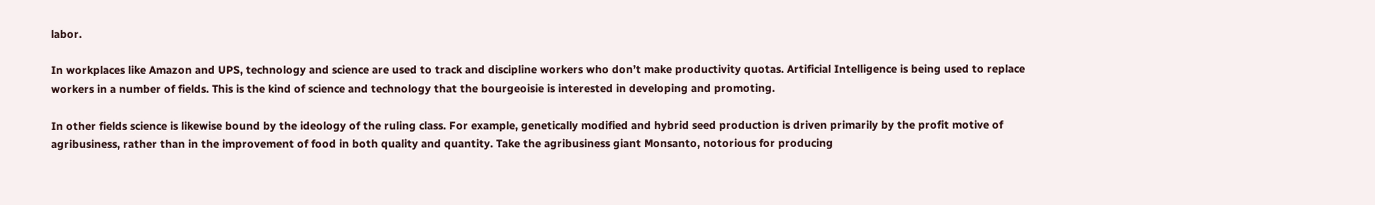labor.

In workplaces like Amazon and UPS, technology and science are used to track and discipline workers who don’t make productivity quotas. Artificial Intelligence is being used to replace workers in a number of fields. This is the kind of science and technology that the bourgeoisie is interested in developing and promoting.

In other fields science is likewise bound by the ideology of the ruling class. For example, genetically modified and hybrid seed production is driven primarily by the profit motive of agribusiness, rather than in the improvement of food in both quality and quantity. Take the agribusiness giant Monsanto, notorious for producing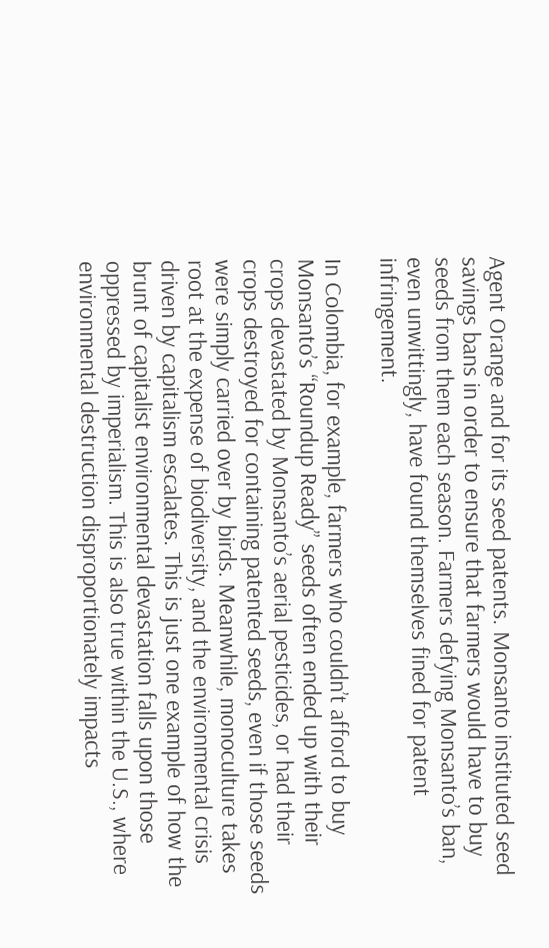Agent Orange and for its seed patents. Monsanto instituted seed savings bans in order to ensure that farmers would have to buy seeds from them each season. Farmers defying Monsanto’s ban, even unwittingly, have found themselves fined for patent infringement.

In Colombia, for example, farmers who couldn’t afford to buy Monsanto’s “Roundup Ready” seeds often ended up with their crops devastated by Monsanto’s aerial pesticides, or had their crops destroyed for containing patented seeds, even if those seeds were simply carried over by birds. Meanwhile, monoculture takes root at the expense of biodiversity, and the environmental crisis driven by capitalism escalates. This is just one example of how the brunt of capitalist environmental devastation falls upon those oppressed by imperialism. This is also true within the U.S., where environmental destruction disproportionately impacts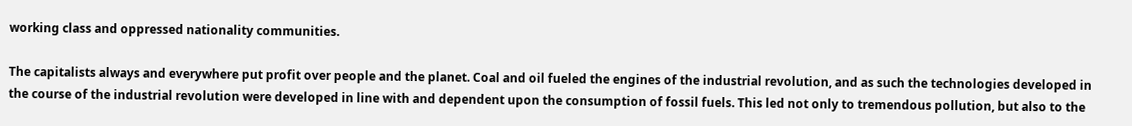working class and oppressed nationality communities.

The capitalists always and everywhere put profit over people and the planet. Coal and oil fueled the engines of the industrial revolution, and as such the technologies developed in the course of the industrial revolution were developed in line with and dependent upon the consumption of fossil fuels. This led not only to tremendous pollution, but also to the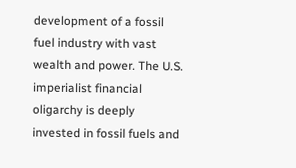development of a fossil fuel industry with vast wealth and power. The U.S. imperialist financial oligarchy is deeply invested in fossil fuels and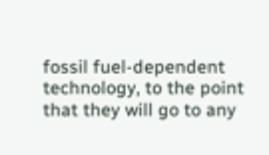fossil fuel-dependent technology, to the point that they will go to any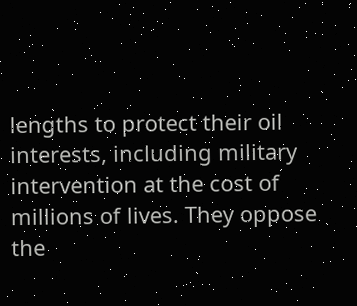lengths to protect their oil interests, including military intervention at the cost of millions of lives. They oppose the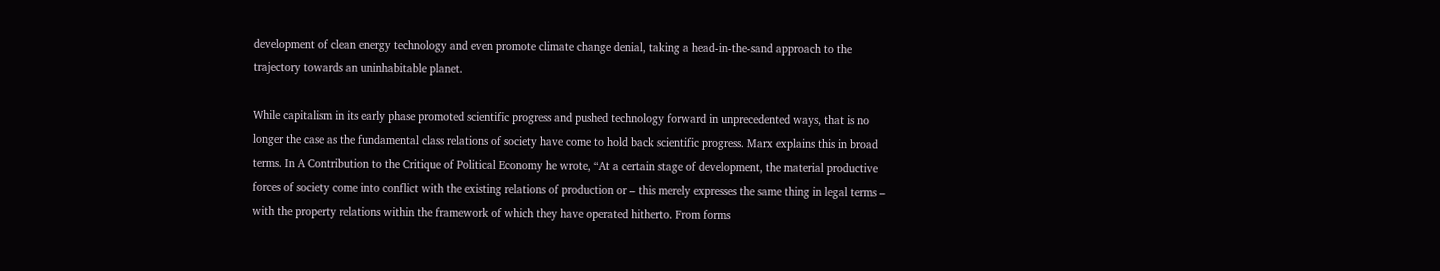development of clean energy technology and even promote climate change denial, taking a head-in-the-sand approach to the trajectory towards an uninhabitable planet.

While capitalism in its early phase promoted scientific progress and pushed technology forward in unprecedented ways, that is no longer the case as the fundamental class relations of society have come to hold back scientific progress. Marx explains this in broad terms. In A Contribution to the Critique of Political Economy he wrote, “At a certain stage of development, the material productive forces of society come into conflict with the existing relations of production or – this merely expresses the same thing in legal terms – with the property relations within the framework of which they have operated hitherto. From forms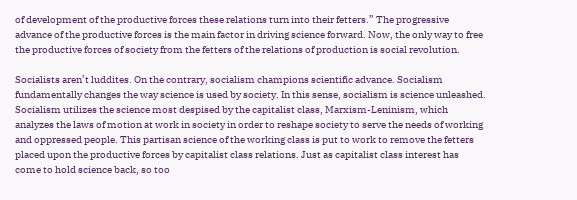of development of the productive forces these relations turn into their fetters.” The progressive advance of the productive forces is the main factor in driving science forward. Now, the only way to free the productive forces of society from the fetters of the relations of production is social revolution.

Socialists aren’t luddites. On the contrary, socialism champions scientific advance. Socialism fundamentally changes the way science is used by society. In this sense, socialism is science unleashed. Socialism utilizes the science most despised by the capitalist class, Marxism-Leninism, which analyzes the laws of motion at work in society in order to reshape society to serve the needs of working and oppressed people. This partisan science of the working class is put to work to remove the fetters placed upon the productive forces by capitalist class relations. Just as capitalist class interest has come to hold science back, so too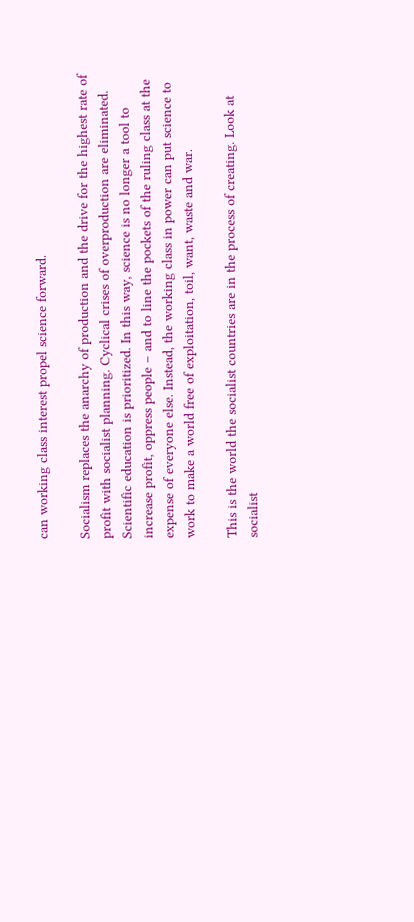can working class interest propel science forward.

Socialism replaces the anarchy of production and the drive for the highest rate of profit with socialist planning. Cyclical crises of overproduction are eliminated. Scientific education is prioritized. In this way, science is no longer a tool to increase profit, oppress people – and to line the pockets of the ruling class at the expense of everyone else. Instead, the working class in power can put science to work to make a world free of exploitation, toil, want, waste and war.

This is the world the socialist countries are in the process of creating. Look at socialist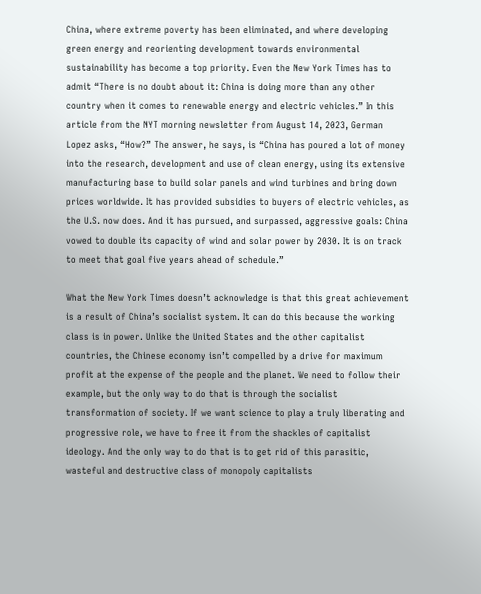China, where extreme poverty has been eliminated, and where developing green energy and reorienting development towards environmental sustainability has become a top priority. Even the New York Times has to admit “There is no doubt about it: China is doing more than any other country when it comes to renewable energy and electric vehicles.” In this article from the NYT morning newsletter from August 14, 2023, German Lopez asks, “How?” The answer, he says, is “China has poured a lot of money into the research, development and use of clean energy, using its extensive manufacturing base to build solar panels and wind turbines and bring down prices worldwide. It has provided subsidies to buyers of electric vehicles, as the U.S. now does. And it has pursued, and surpassed, aggressive goals: China vowed to double its capacity of wind and solar power by 2030. It is on track to meet that goal five years ahead of schedule.”

What the New York Times doesn’t acknowledge is that this great achievement is a result of China’s socialist system. It can do this because the working class is in power. Unlike the United States and the other capitalist countries, the Chinese economy isn’t compelled by a drive for maximum profit at the expense of the people and the planet. We need to follow their example, but the only way to do that is through the socialist transformation of society. If we want science to play a truly liberating and progressive role, we have to free it from the shackles of capitalist ideology. And the only way to do that is to get rid of this parasitic, wasteful and destructive class of monopoly capitalists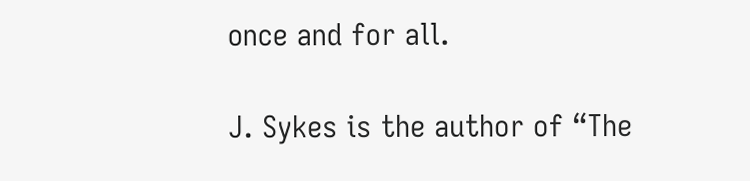once and for all.

J. Sykes is the author of “The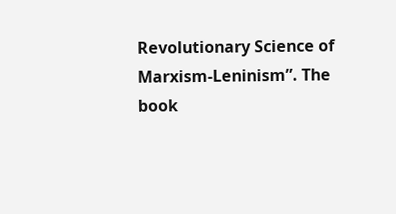Revolutionary Science of Marxism-Leninism”. The book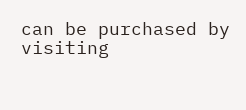can be purchased by visiting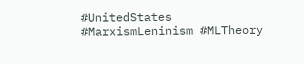#UnitedStates #MarxismLeninism #MLTheory